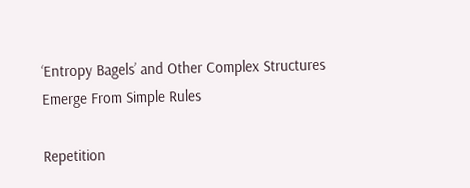‘Entropy Bagels’ and Other Complex Structures Emerge From Simple Rules

Repetition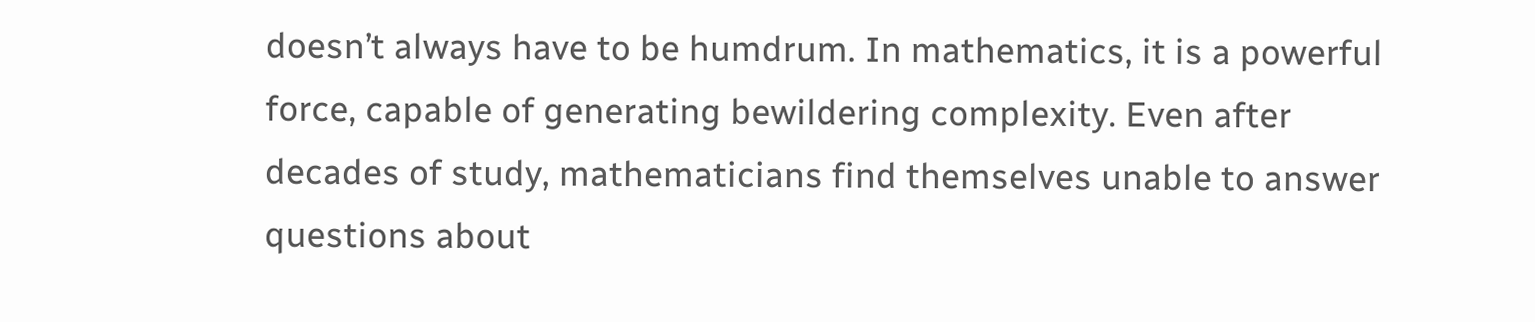doesn’t always have to be humdrum. In mathematics, it is a powerful force, capable of generating bewildering complexity. Even after decades of study, mathematicians find themselves unable to answer questions about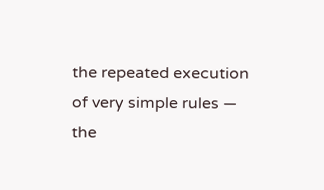the repeated execution of very simple rules — the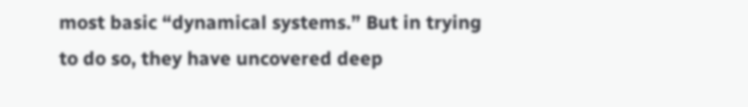most basic “dynamical systems.” But in trying to do so, they have uncovered deep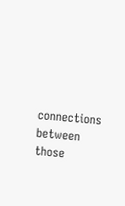connections between those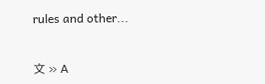rules and other...


文 » A